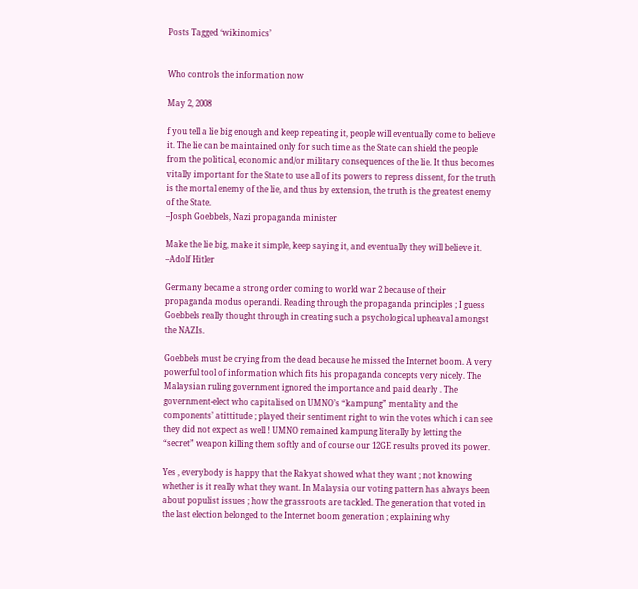Posts Tagged ‘wikinomics’


Who controls the information now

May 2, 2008

f you tell a lie big enough and keep repeating it, people will eventually come to believe it. The lie can be maintained only for such time as the State can shield the people from the political, economic and/or military consequences of the lie. It thus becomes vitally important for the State to use all of its powers to repress dissent, for the truth is the mortal enemy of the lie, and thus by extension, the truth is the greatest enemy of the State.
–Josph Goebbels, Nazi propaganda minister

Make the lie big, make it simple, keep saying it, and eventually they will believe it.
–Adolf Hitler

Germany became a strong order coming to world war 2 because of their propaganda modus operandi. Reading through the propaganda principles ; I guess Goebbels really thought through in creating such a psychological upheaval amongst the NAZIs.

Goebbels must be crying from the dead because he missed the Internet boom. A very powerful tool of information which fits his propaganda concepts very nicely. The Malaysian ruling government ignored the importance and paid dearly . The government-elect who capitalised on UMNO’s “kampung” mentality and the components’ atittitude ; played their sentiment right to win the votes which i can see they did not expect as well ! UMNO remained kampung literally by letting the “secret” weapon killing them softly and of course our 12GE results proved its power.

Yes , everybody is happy that the Rakyat showed what they want ; not knowing whether is it really what they want. In Malaysia our voting pattern has always been about populist issues ; how the grassroots are tackled. The generation that voted in the last election belonged to the Internet boom generation ; explaining why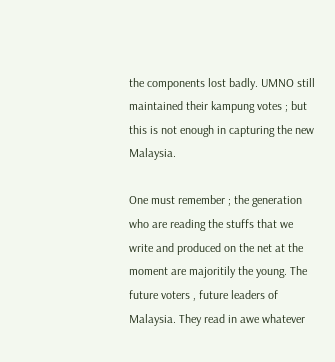the components lost badly. UMNO still maintained their kampung votes ; but this is not enough in capturing the new Malaysia.

One must remember ; the generation who are reading the stuffs that we write and produced on the net at the moment are majoritily the young. The future voters , future leaders of Malaysia. They read in awe whatever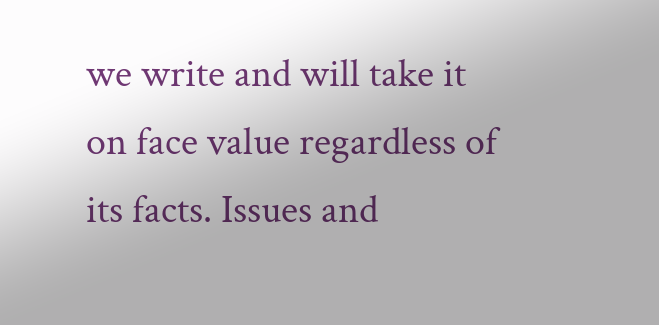we write and will take it on face value regardless of its facts. Issues and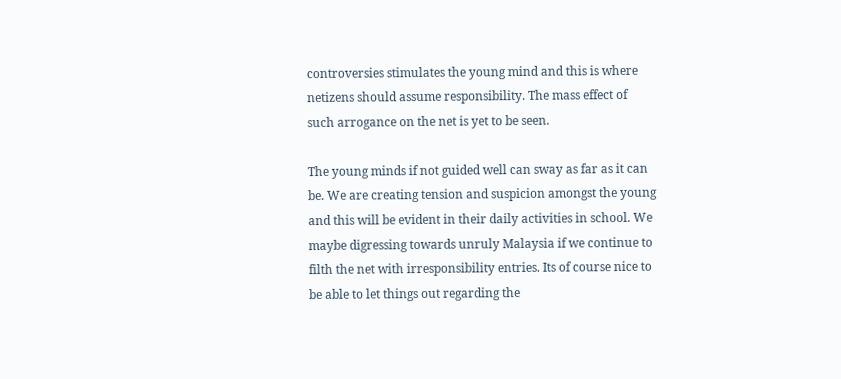controversies stimulates the young mind and this is where netizens should assume responsibility. The mass effect of such arrogance on the net is yet to be seen.

The young minds if not guided well can sway as far as it can be. We are creating tension and suspicion amongst the young and this will be evident in their daily activities in school. We maybe digressing towards unruly Malaysia if we continue to filth the net with irresponsibility entries. Its of course nice to be able to let things out regarding the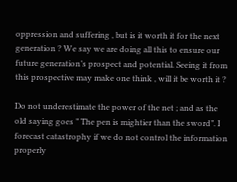oppression and suffering , but is it worth it for the next generation ? We say we are doing all this to ensure our future generation’s prospect and potential. Seeing it from this prospective may make one think , will it be worth it ?

Do not underestimate the power of the net ; and as the old saying goes ” The pen is mightier than the sword”. I forecast catastrophy if we do not control the information properly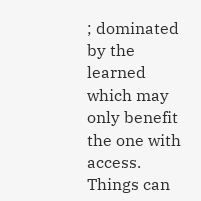; dominated by the learned which may only benefit the one with access. Things can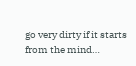go very dirty if it starts from the mind…